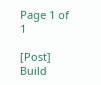Page 1 of 1

[Post] Build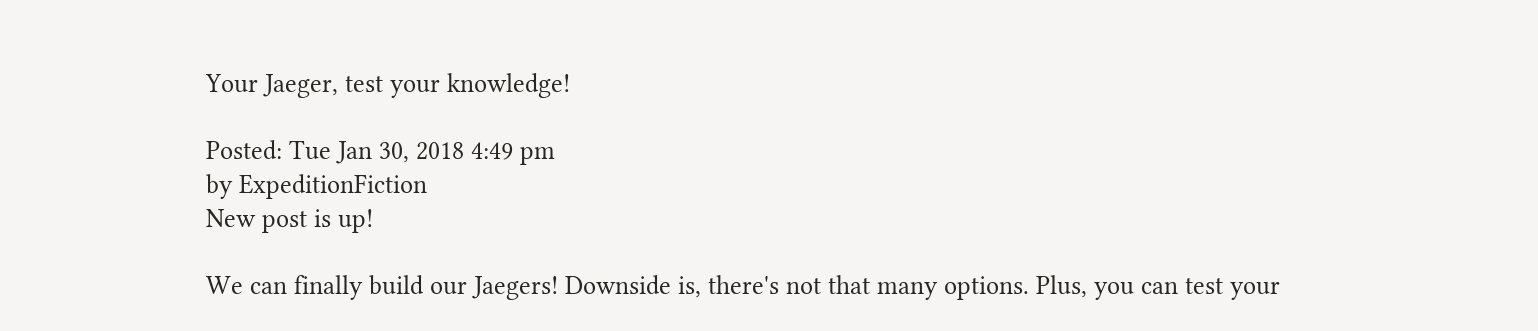Your Jaeger, test your knowledge!

Posted: Tue Jan 30, 2018 4:49 pm
by ExpeditionFiction
New post is up!

We can finally build our Jaegers! Downside is, there's not that many options. Plus, you can test your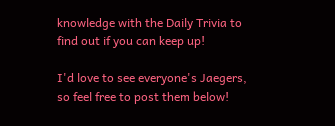knowledge with the Daily Trivia to find out if you can keep up!

I'd love to see everyone's Jaegers, so feel free to post them below!